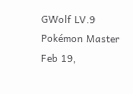GWolf LV.9 Pokémon Master
Feb 19,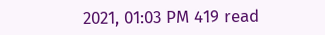2021, 01:03 PM 419 read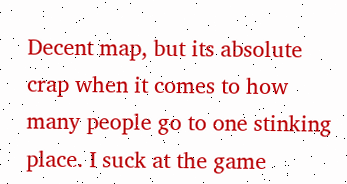Decent map, but its absolute crap when it comes to how many people go to one stinking place. I suck at the game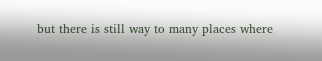but there is still way to many places where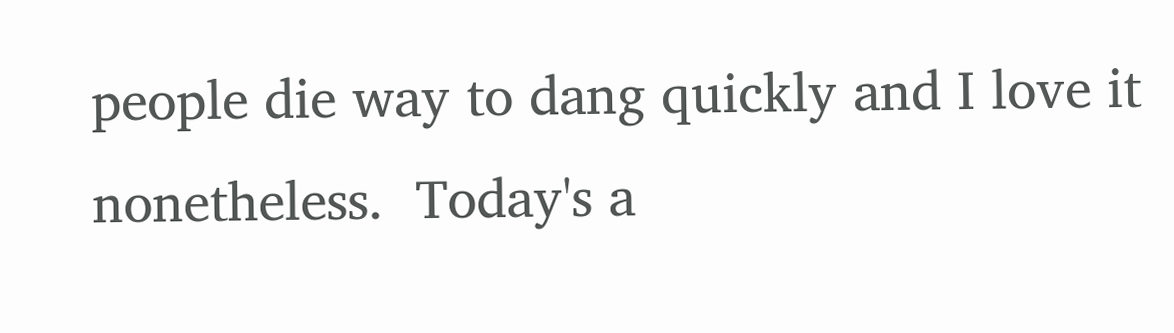people die way to dang quickly and I love it nonetheless.  Today's a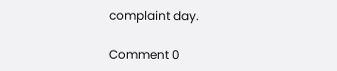complaint day.

Comment 0